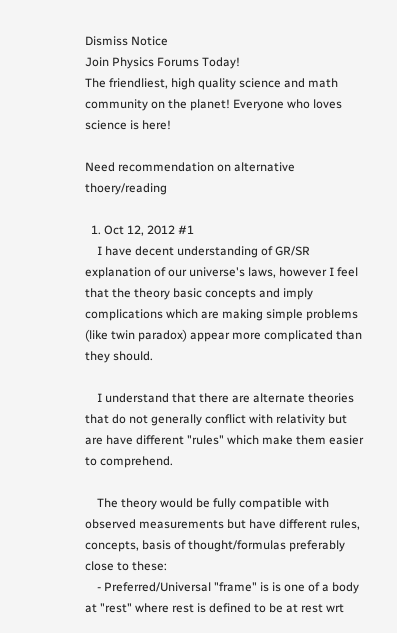Dismiss Notice
Join Physics Forums Today!
The friendliest, high quality science and math community on the planet! Everyone who loves science is here!

Need recommendation on alternative thoery/reading

  1. Oct 12, 2012 #1
    I have decent understanding of GR/SR explanation of our universe's laws, however I feel that the theory basic concepts and imply complications which are making simple problems (like twin paradox) appear more complicated than they should.

    I understand that there are alternate theories that do not generally conflict with relativity but are have different "rules" which make them easier to comprehend.

    The theory would be fully compatible with observed measurements but have different rules, concepts, basis of thought/formulas preferably close to these:
    - Preferred/Universal "frame" is is one of a body at "rest" where rest is defined to be at rest wrt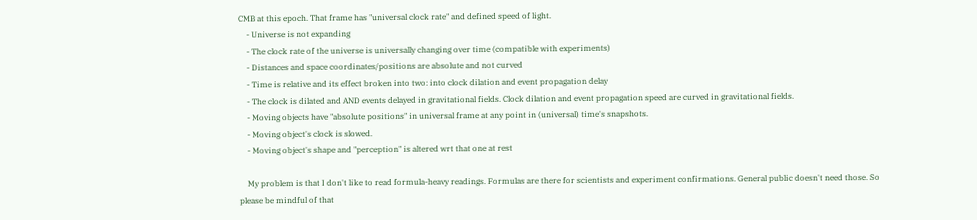CMB at this epoch. That frame has "universal clock rate" and defined speed of light.
    - Universe is not expanding
    - The clock rate of the universe is universally changing over time (compatible with experiments)
    - Distances and space coordinates/positions are absolute and not curved
    - Time is relative and its effect broken into two: into clock dilation and event propagation delay
    - The clock is dilated and AND events delayed in gravitational fields. Clock dilation and event propagation speed are curved in gravitational fields.
    - Moving objects have "absolute positions" in universal frame at any point in (universal) time's snapshots.
    - Moving object's clock is slowed.
    - Moving object's shape and "perception" is altered wrt that one at rest

    My problem is that I don't like to read formula-heavy readings. Formulas are there for scientists and experiment confirmations. General public doesn't need those. So please be mindful of that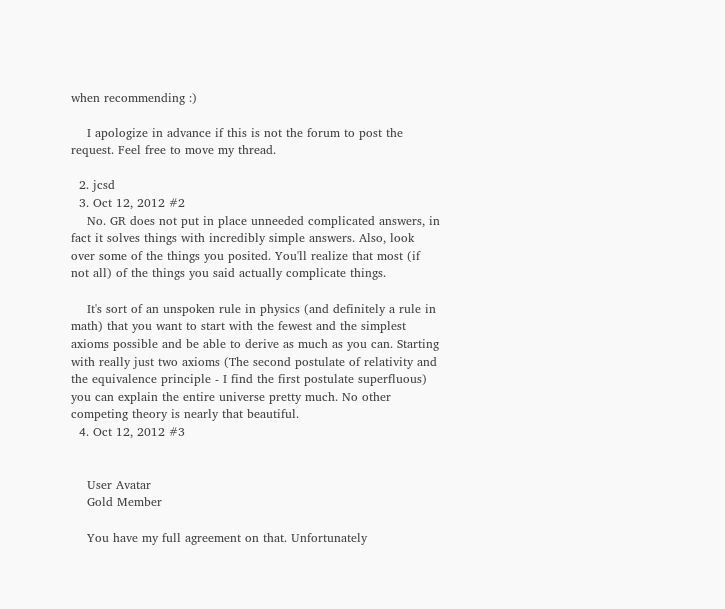when recommending :)

    I apologize in advance if this is not the forum to post the request. Feel free to move my thread.

  2. jcsd
  3. Oct 12, 2012 #2
    No. GR does not put in place unneeded complicated answers, in fact it solves things with incredibly simple answers. Also, look over some of the things you posited. You'll realize that most (if not all) of the things you said actually complicate things.

    It's sort of an unspoken rule in physics (and definitely a rule in math) that you want to start with the fewest and the simplest axioms possible and be able to derive as much as you can. Starting with really just two axioms (The second postulate of relativity and the equivalence principle - I find the first postulate superfluous) you can explain the entire universe pretty much. No other competing theory is nearly that beautiful.
  4. Oct 12, 2012 #3


    User Avatar
    Gold Member

    You have my full agreement on that. Unfortunately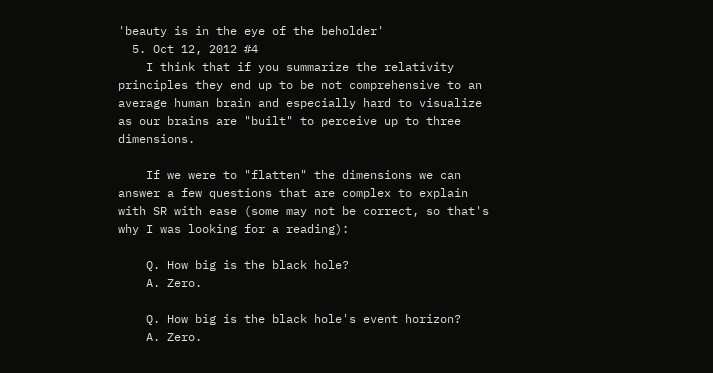'beauty is in the eye of the beholder'
  5. Oct 12, 2012 #4
    I think that if you summarize the relativity principles they end up to be not comprehensive to an average human brain and especially hard to visualize as our brains are "built" to perceive up to three dimensions.

    If we were to "flatten" the dimensions we can answer a few questions that are complex to explain with SR with ease (some may not be correct, so that's why I was looking for a reading):

    Q. How big is the black hole?
    A. Zero.

    Q. How big is the black hole's event horizon?
    A. Zero.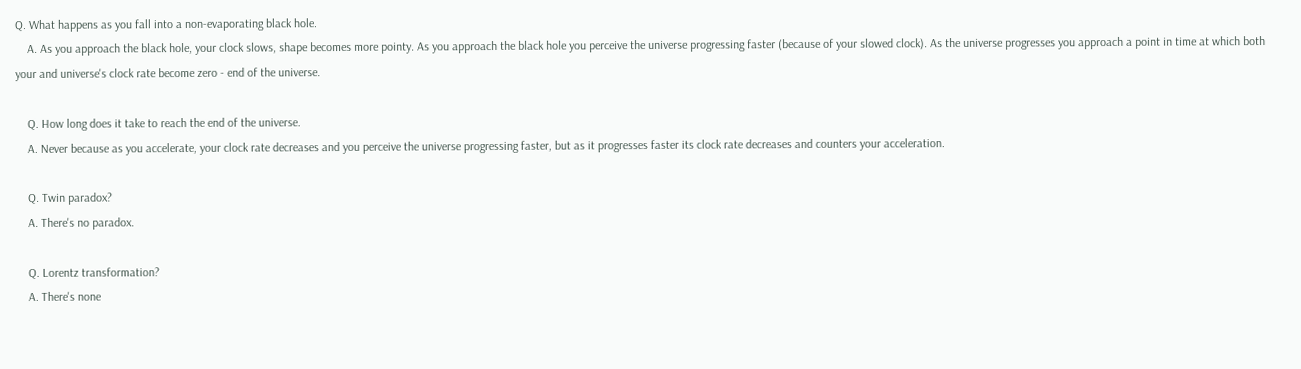Q. What happens as you fall into a non-evaporating black hole.
    A. As you approach the black hole, your clock slows, shape becomes more pointy. As you approach the black hole you perceive the universe progressing faster (because of your slowed clock). As the universe progresses you approach a point in time at which both your and universe's clock rate become zero - end of the universe.

    Q. How long does it take to reach the end of the universe.
    A. Never because as you accelerate, your clock rate decreases and you perceive the universe progressing faster, but as it progresses faster its clock rate decreases and counters your acceleration.

    Q. Twin paradox?
    A. There's no paradox.

    Q. Lorentz transformation?
    A. There's none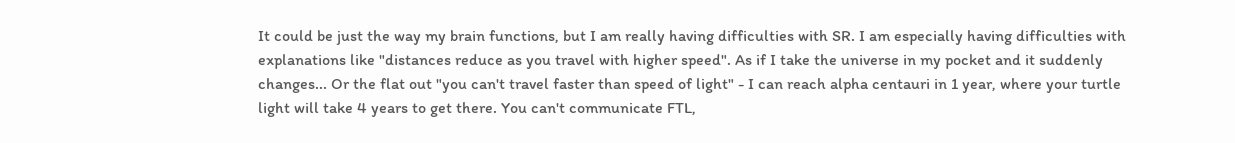It could be just the way my brain functions, but I am really having difficulties with SR. I am especially having difficulties with explanations like "distances reduce as you travel with higher speed". As if I take the universe in my pocket and it suddenly changes... Or the flat out "you can't travel faster than speed of light" - I can reach alpha centauri in 1 year, where your turtle light will take 4 years to get there. You can't communicate FTL,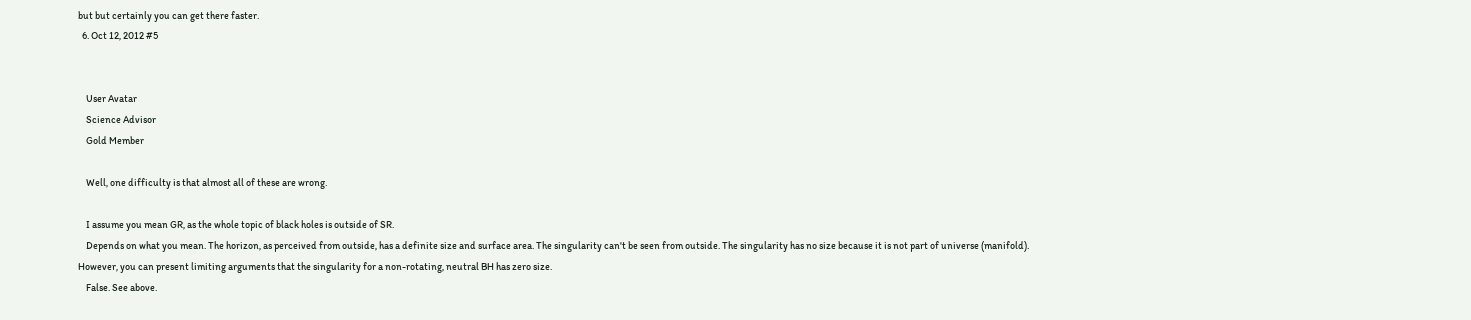but but certainly you can get there faster.
  6. Oct 12, 2012 #5


    User Avatar
    Science Advisor
    Gold Member

    Well, one difficulty is that almost all of these are wrong.

    I assume you mean GR, as the whole topic of black holes is outside of SR.
    Depends on what you mean. The horizon, as perceived from outside, has a definite size and surface area. The singularity can't be seen from outside. The singularity has no size because it is not part of universe (manifold). However, you can present limiting arguments that the singularity for a non-rotating, neutral BH has zero size.
    False. See above.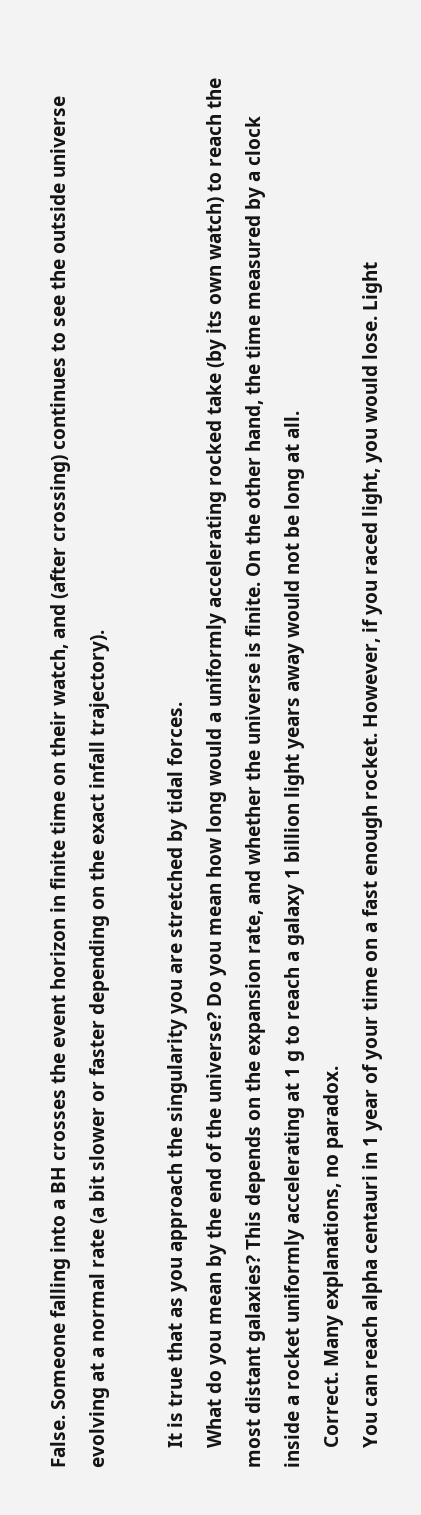False. Someone falling into a BH crosses the event horizon in finite time on their watch, and (after crossing) continues to see the outside universe evolving at a normal rate (a bit slower or faster depending on the exact infall trajectory).

    It is true that as you approach the singularity you are stretched by tidal forces.
    What do you mean by the end of the universe? Do you mean how long would a uniformly accelerating rocked take (by its own watch) to reach the most distant galaxies? This depends on the expansion rate, and whether the universe is finite. On the other hand, the time measured by a clock inside a rocket uniformly accelerating at 1 g to reach a galaxy 1 billion light years away would not be long at all.
    Correct. Many explanations, no paradox.
    You can reach alpha centauri in 1 year of your time on a fast enough rocket. However, if you raced light, you would lose. Light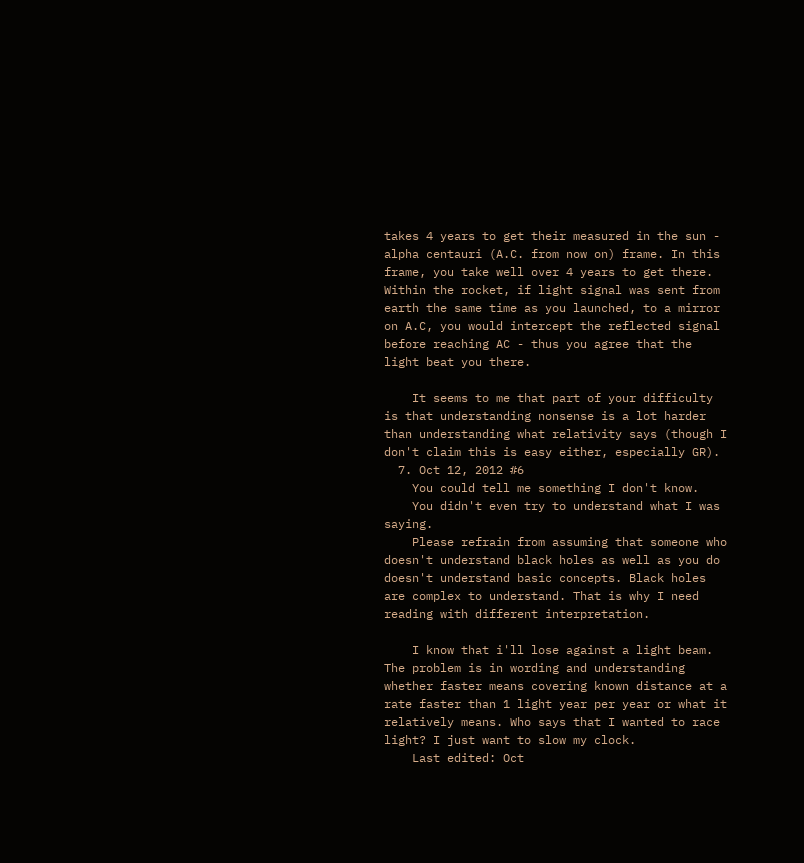takes 4 years to get their measured in the sun - alpha centauri (A.C. from now on) frame. In this frame, you take well over 4 years to get there. Within the rocket, if light signal was sent from earth the same time as you launched, to a mirror on A.C, you would intercept the reflected signal before reaching AC - thus you agree that the light beat you there.

    It seems to me that part of your difficulty is that understanding nonsense is a lot harder than understanding what relativity says (though I don't claim this is easy either, especially GR).
  7. Oct 12, 2012 #6
    You could tell me something I don't know.
    You didn't even try to understand what I was saying.
    Please refrain from assuming that someone who doesn't understand black holes as well as you do doesn't understand basic concepts. Black holes are complex to understand. That is why I need reading with different interpretation.

    I know that i'll lose against a light beam. The problem is in wording and understanding whether faster means covering known distance at a rate faster than 1 light year per year or what it relatively means. Who says that I wanted to race light? I just want to slow my clock.
    Last edited: Oct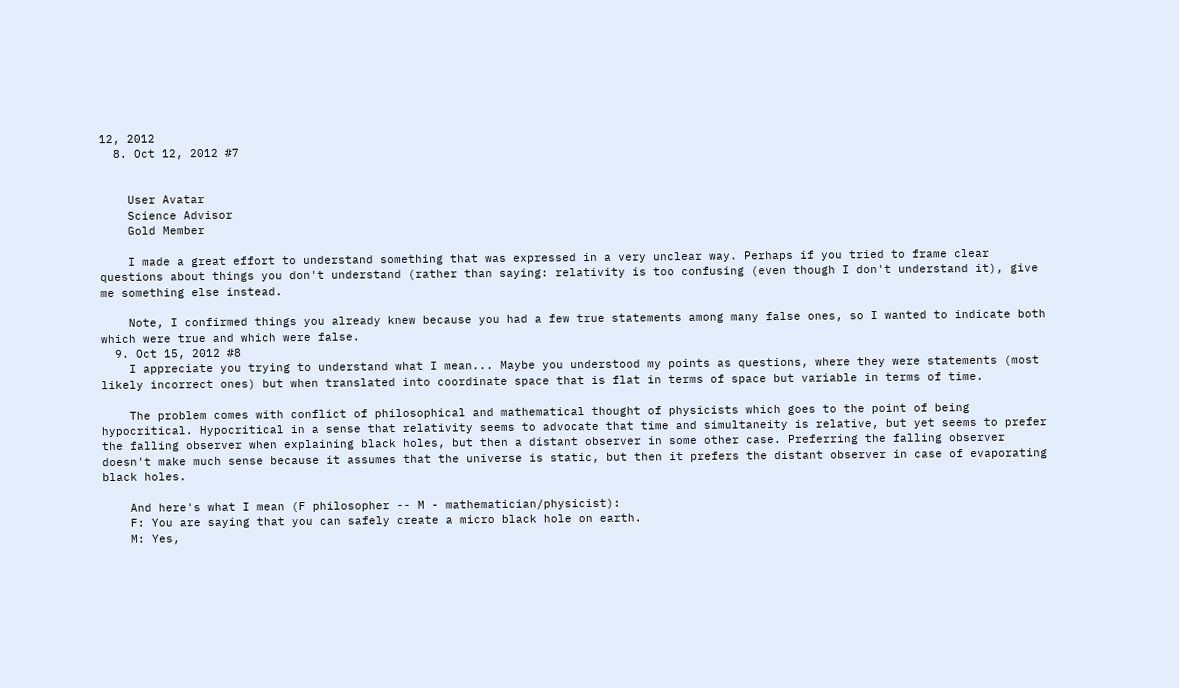12, 2012
  8. Oct 12, 2012 #7


    User Avatar
    Science Advisor
    Gold Member

    I made a great effort to understand something that was expressed in a very unclear way. Perhaps if you tried to frame clear questions about things you don't understand (rather than saying: relativity is too confusing (even though I don't understand it), give me something else instead.

    Note, I confirmed things you already knew because you had a few true statements among many false ones, so I wanted to indicate both which were true and which were false.
  9. Oct 15, 2012 #8
    I appreciate you trying to understand what I mean... Maybe you understood my points as questions, where they were statements (most likely incorrect ones) but when translated into coordinate space that is flat in terms of space but variable in terms of time.

    The problem comes with conflict of philosophical and mathematical thought of physicists which goes to the point of being hypocritical. Hypocritical in a sense that relativity seems to advocate that time and simultaneity is relative, but yet seems to prefer the falling observer when explaining black holes, but then a distant observer in some other case. Preferring the falling observer doesn't make much sense because it assumes that the universe is static, but then it prefers the distant observer in case of evaporating black holes.

    And here's what I mean (F philosopher -- M - mathematician/physicist):
    F: You are saying that you can safely create a micro black hole on earth.
    M: Yes,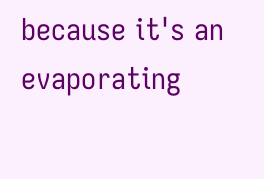because it's an evaporating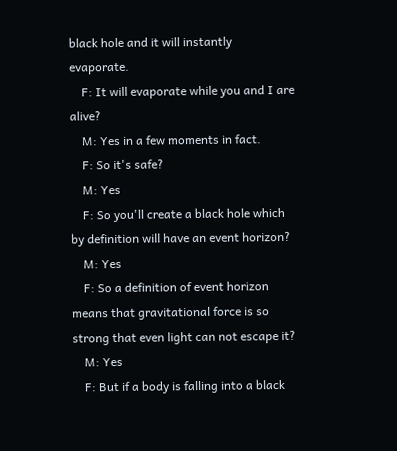black hole and it will instantly evaporate.
    F: It will evaporate while you and I are alive?
    M: Yes in a few moments in fact.
    F: So it's safe?
    M: Yes
    F: So you'll create a black hole which by definition will have an event horizon?
    M: Yes
    F: So a definition of event horizon means that gravitational force is so strong that even light can not escape it?
    M: Yes
    F: But if a body is falling into a black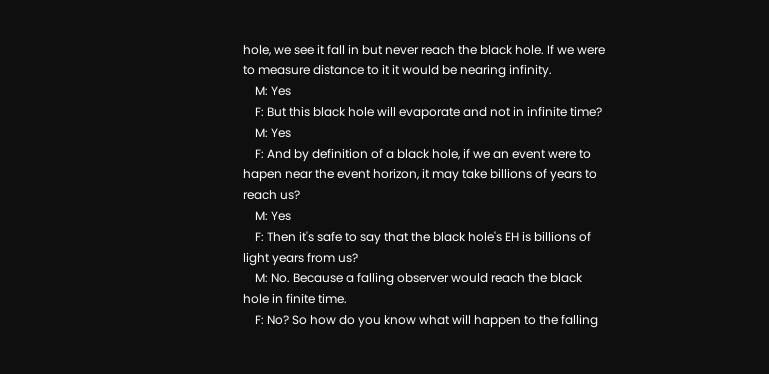hole, we see it fall in but never reach the black hole. If we were to measure distance to it it would be nearing infinity.
    M: Yes
    F: But this black hole will evaporate and not in infinite time?
    M: Yes
    F: And by definition of a black hole, if we an event were to hapen near the event horizon, it may take billions of years to reach us?
    M: Yes
    F: Then it's safe to say that the black hole's EH is billions of light years from us?
    M: No. Because a falling observer would reach the black hole in finite time.
    F: No? So how do you know what will happen to the falling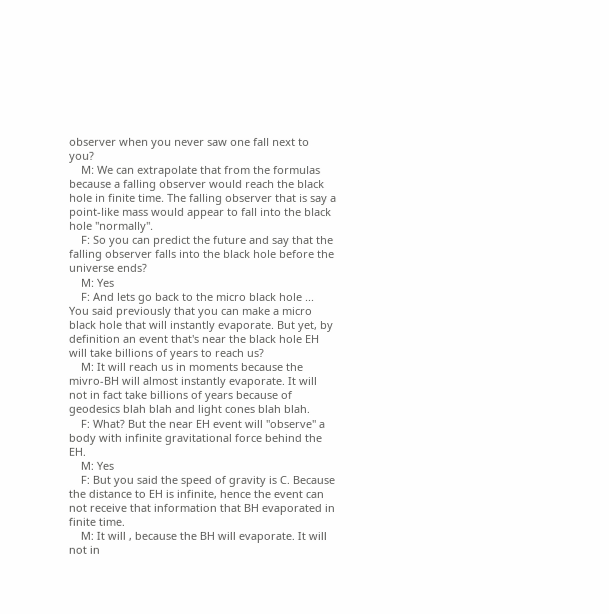observer when you never saw one fall next to you?
    M: We can extrapolate that from the formulas because a falling observer would reach the black hole in finite time. The falling observer that is say a point-like mass would appear to fall into the black hole "normally".
    F: So you can predict the future and say that the falling observer falls into the black hole before the universe ends?
    M: Yes
    F: And lets go back to the micro black hole ... You said previously that you can make a micro black hole that will instantly evaporate. But yet, by definition an event that's near the black hole EH will take billions of years to reach us?
    M: It will reach us in moments because the mivro-BH will almost instantly evaporate. It will not in fact take billions of years because of geodesics blah blah and light cones blah blah.
    F: What? But the near EH event will "observe" a body with infinite gravitational force behind the EH.
    M: Yes
    F: But you said the speed of gravity is C. Because the distance to EH is infinite, hence the event can not receive that information that BH evaporated in finite time.
    M: It will , because the BH will evaporate. It will not in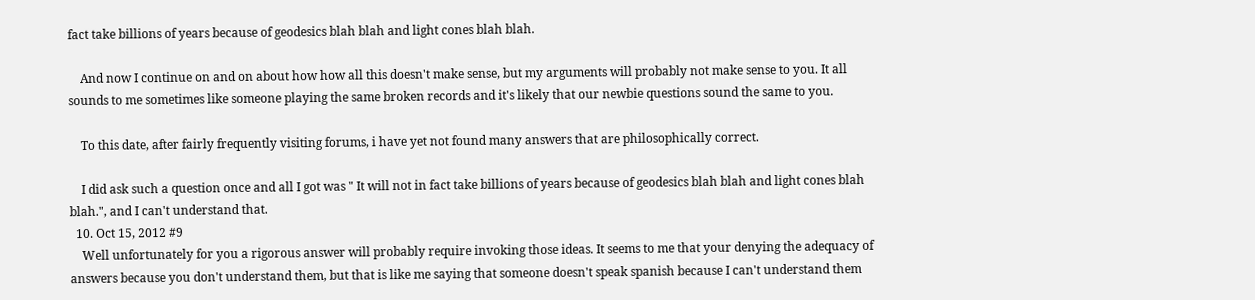fact take billions of years because of geodesics blah blah and light cones blah blah.

    And now I continue on and on about how how all this doesn't make sense, but my arguments will probably not make sense to you. It all sounds to me sometimes like someone playing the same broken records and it's likely that our newbie questions sound the same to you.

    To this date, after fairly frequently visiting forums, i have yet not found many answers that are philosophically correct.

    I did ask such a question once and all I got was " It will not in fact take billions of years because of geodesics blah blah and light cones blah blah.", and I can't understand that.
  10. Oct 15, 2012 #9
    Well unfortunately for you a rigorous answer will probably require invoking those ideas. It seems to me that your denying the adequacy of answers because you don't understand them, but that is like me saying that someone doesn't speak spanish because I can't understand them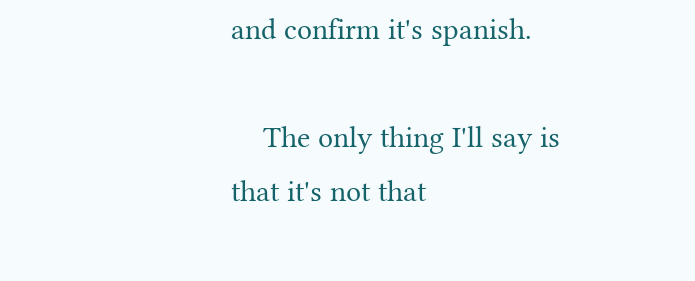and confirm it's spanish.

    The only thing I'll say is that it's not that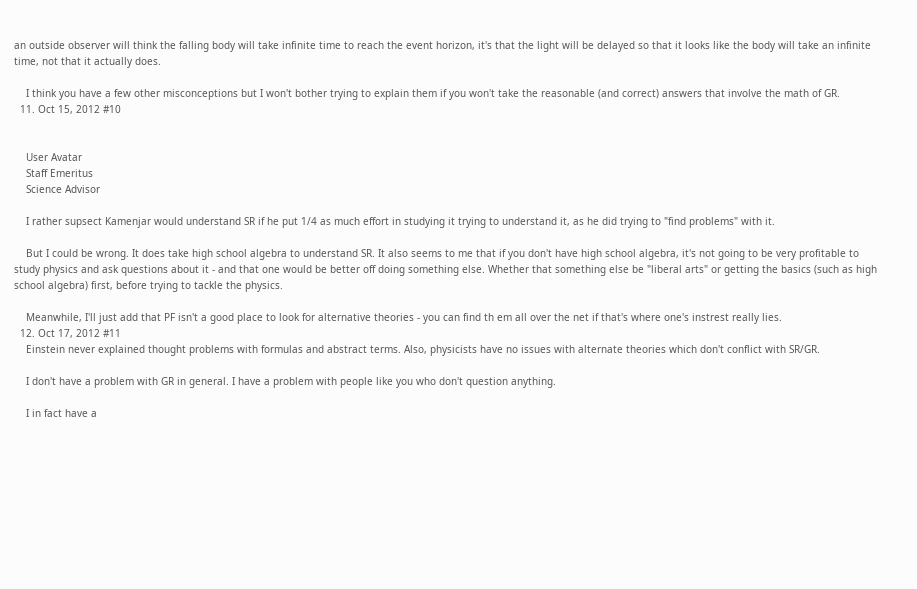an outside observer will think the falling body will take infinite time to reach the event horizon, it's that the light will be delayed so that it looks like the body will take an infinite time, not that it actually does.

    I think you have a few other misconceptions but I won't bother trying to explain them if you won't take the reasonable (and correct) answers that involve the math of GR.
  11. Oct 15, 2012 #10


    User Avatar
    Staff Emeritus
    Science Advisor

    I rather supsect Kamenjar would understand SR if he put 1/4 as much effort in studying it trying to understand it, as he did trying to "find problems" with it.

    But I could be wrong. It does take high school algebra to understand SR. It also seems to me that if you don't have high school algebra, it's not going to be very profitable to study physics and ask questions about it - and that one would be better off doing something else. Whether that something else be "liberal arts" or getting the basics (such as high school algebra) first, before trying to tackle the physics.

    Meanwhile, I'll just add that PF isn't a good place to look for alternative theories - you can find th em all over the net if that's where one's instrest really lies.
  12. Oct 17, 2012 #11
    Einstein never explained thought problems with formulas and abstract terms. Also, physicists have no issues with alternate theories which don't conflict with SR/GR.

    I don't have a problem with GR in general. I have a problem with people like you who don't question anything.

    I in fact have a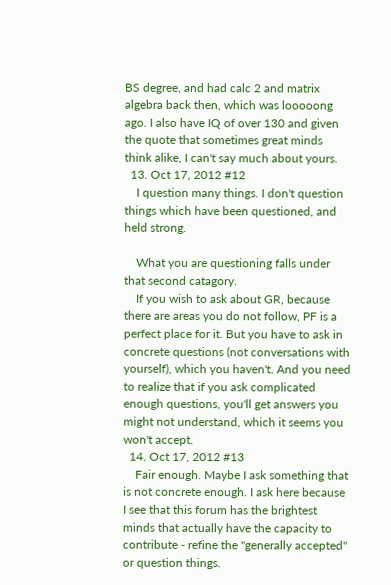BS degree, and had calc 2 and matrix algebra back then, which was looooong ago. I also have IQ of over 130 and given the quote that sometimes great minds think alike, I can't say much about yours.
  13. Oct 17, 2012 #12
    I question many things. I don't question things which have been questioned, and held strong.

    What you are questioning falls under that second catagory.
    If you wish to ask about GR, because there are areas you do not follow, PF is a perfect place for it. But you have to ask in concrete questions (not conversations with yourself), which you haven't. And you need to realize that if you ask complicated enough questions, you'll get answers you might not understand, which it seems you won't accept.
  14. Oct 17, 2012 #13
    Fair enough. Maybe I ask something that is not concrete enough. I ask here because I see that this forum has the brightest minds that actually have the capacity to contribute - refine the "generally accepted" or question things.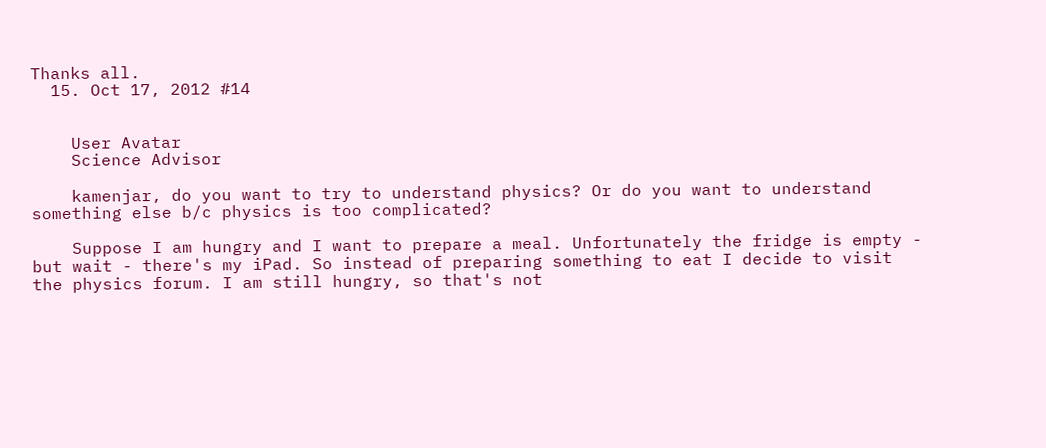Thanks all.
  15. Oct 17, 2012 #14


    User Avatar
    Science Advisor

    kamenjar, do you want to try to understand physics? Or do you want to understand something else b/c physics is too complicated?

    Suppose I am hungry and I want to prepare a meal. Unfortunately the fridge is empty - but wait - there's my iPad. So instead of preparing something to eat I decide to visit the physics forum. I am still hungry, so that's not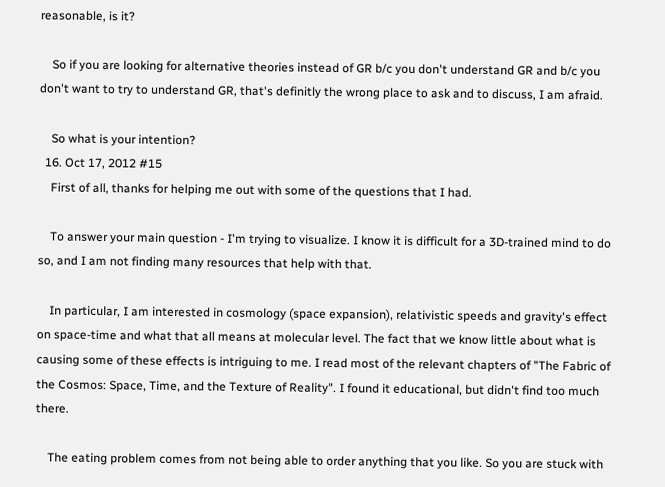reasonable, is it?

    So if you are looking for alternative theories instead of GR b/c you don't understand GR and b/c you don't want to try to understand GR, that's definitly the wrong place to ask and to discuss, I am afraid.

    So what is your intention?
  16. Oct 17, 2012 #15
    First of all, thanks for helping me out with some of the questions that I had.

    To answer your main question - I'm trying to visualize. I know it is difficult for a 3D-trained mind to do so, and I am not finding many resources that help with that.

    In particular, I am interested in cosmology (space expansion), relativistic speeds and gravity's effect on space-time and what that all means at molecular level. The fact that we know little about what is causing some of these effects is intriguing to me. I read most of the relevant chapters of "The Fabric of the Cosmos: Space, Time, and the Texture of Reality". I found it educational, but didn't find too much there.

    The eating problem comes from not being able to order anything that you like. So you are stuck with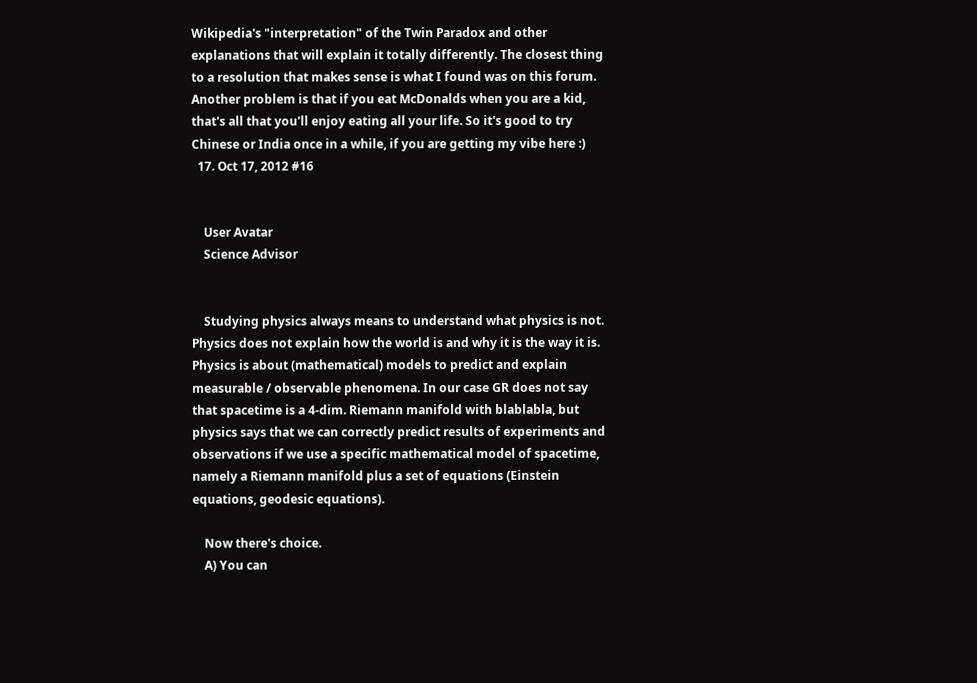Wikipedia's "interpretation" of the Twin Paradox and other explanations that will explain it totally differently. The closest thing to a resolution that makes sense is what I found was on this forum. Another problem is that if you eat McDonalds when you are a kid, that's all that you'll enjoy eating all your life. So it's good to try Chinese or India once in a while, if you are getting my vibe here :)
  17. Oct 17, 2012 #16


    User Avatar
    Science Advisor


    Studying physics always means to understand what physics is not. Physics does not explain how the world is and why it is the way it is. Physics is about (mathematical) models to predict and explain measurable / observable phenomena. In our case GR does not say that spacetime is a 4-dim. Riemann manifold with blablabla, but physics says that we can correctly predict results of experiments and observations if we use a specific mathematical model of spacetime, namely a Riemann manifold plus a set of equations (Einstein equations, geodesic equations).

    Now there's choice.
    A) You can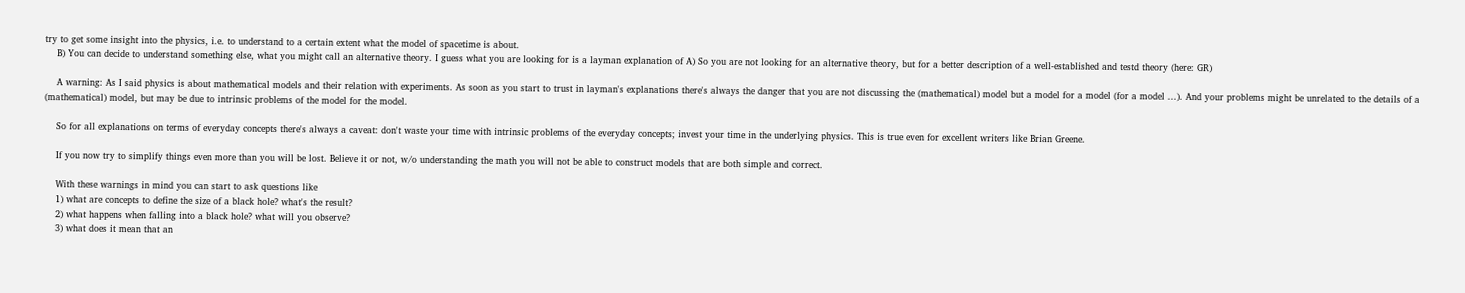try to get some insight into the physics, i.e. to understand to a certain extent what the model of spacetime is about.
    B) You can decide to understand something else, what you might call an alternative theory. I guess what you are looking for is a layman explanation of A) So you are not looking for an alternative theory, but for a better description of a well-established and testd theory (here: GR)

    A warning: As I said physics is about mathematical models and their relation with experiments. As soon as you start to trust in layman's explanations there's always the danger that you are not discussing the (mathematical) model but a model for a model (for a model ...). And your problems might be unrelated to the details of a (mathematical) model, but may be due to intrinsic problems of the model for the model.

    So for all explanations on terms of everyday concepts there's always a caveat: don't waste your time with intrinsic problems of the everyday concepts; invest your time in the underlying physics. This is true even for excellent writers like Brian Greene.

    If you now try to simplify things even more than you will be lost. Believe it or not, w/o understanding the math you will not be able to construct models that are both simple and correct.

    With these warnings in mind you can start to ask questions like
    1) what are concepts to define the size of a black hole? what's the result?
    2) what happens when falling into a black hole? what will you observe?
    3) what does it mean that an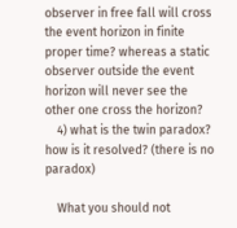observer in free fall will cross the event horizon in finite proper time? whereas a static observer outside the event horizon will never see the other one cross the horizon?
    4) what is the twin paradox? how is it resolved? (there is no paradox)

    What you should not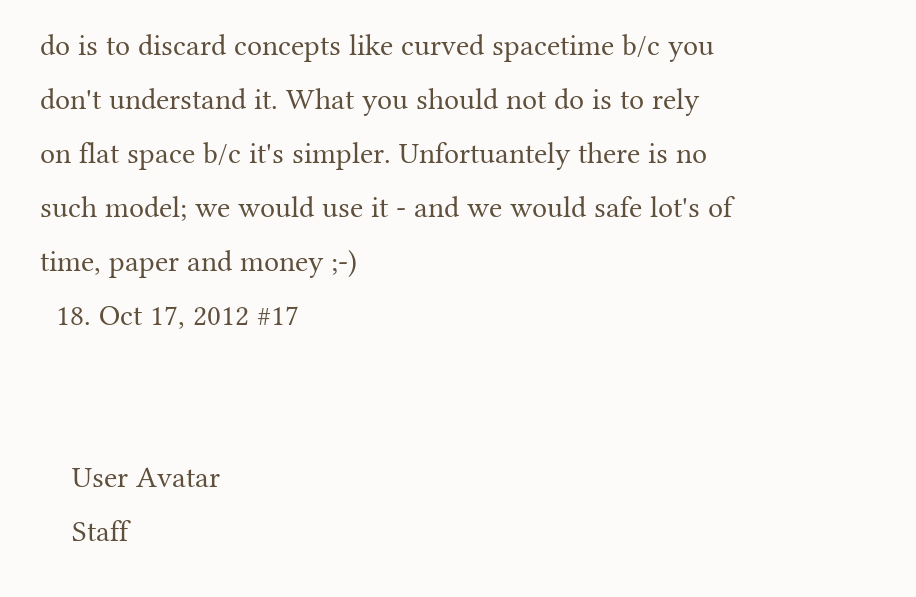do is to discard concepts like curved spacetime b/c you don't understand it. What you should not do is to rely on flat space b/c it's simpler. Unfortuantely there is no such model; we would use it - and we would safe lot's of time, paper and money ;-)
  18. Oct 17, 2012 #17


    User Avatar
    Staff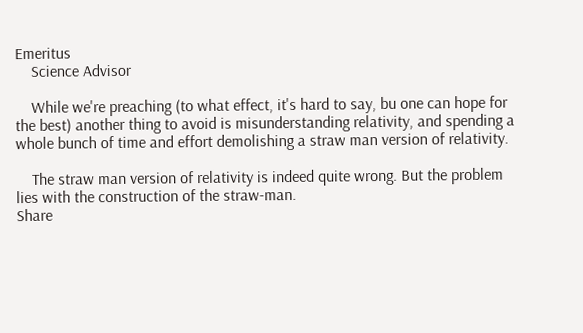Emeritus
    Science Advisor

    While we're preaching (to what effect, it's hard to say, bu one can hope for the best) another thing to avoid is misunderstanding relativity, and spending a whole bunch of time and effort demolishing a straw man version of relativity.

    The straw man version of relativity is indeed quite wrong. But the problem lies with the construction of the straw-man.
Share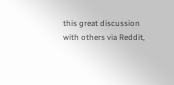this great discussion with others via Reddit,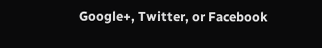Google+, Twitter, or Facebook